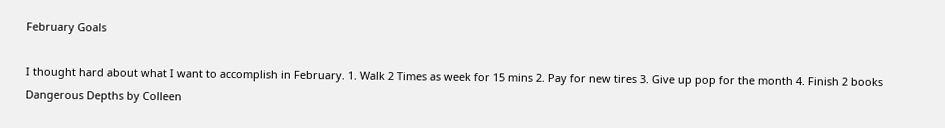February Goals

I thought hard about what I want to accomplish in February. 1. Walk 2 Times as week for 15 mins 2. Pay for new tires 3. Give up pop for the month 4. Finish 2 books Dangerous Depths by Colleen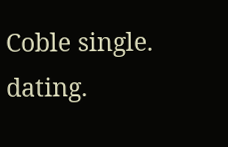Coble single. dating.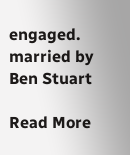engaged. married by Ben Stuart

Read More